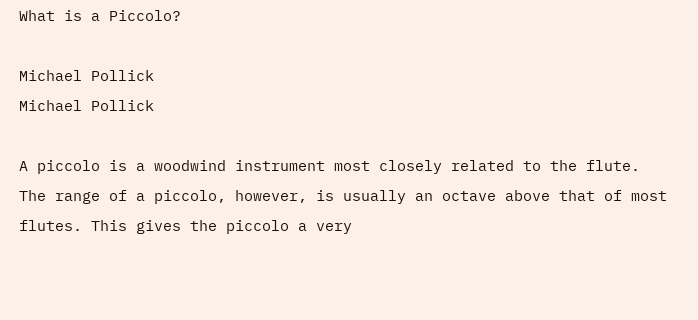What is a Piccolo?

Michael Pollick
Michael Pollick

A piccolo is a woodwind instrument most closely related to the flute. The range of a piccolo, however, is usually an octave above that of most flutes. This gives the piccolo a very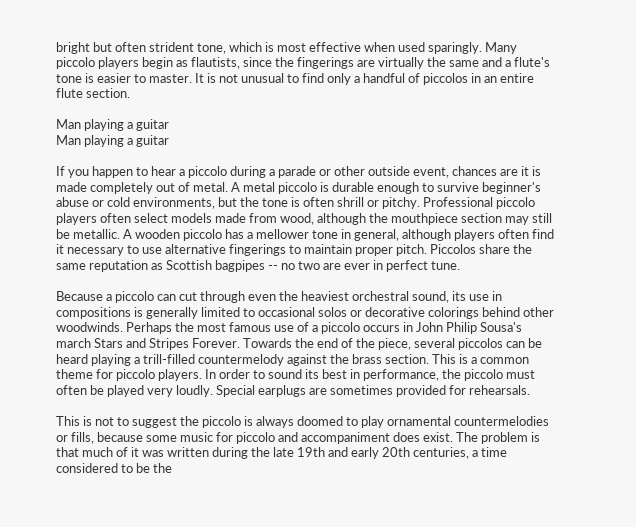bright but often strident tone, which is most effective when used sparingly. Many piccolo players begin as flautists, since the fingerings are virtually the same and a flute's tone is easier to master. It is not unusual to find only a handful of piccolos in an entire flute section.

Man playing a guitar
Man playing a guitar

If you happen to hear a piccolo during a parade or other outside event, chances are it is made completely out of metal. A metal piccolo is durable enough to survive beginner's abuse or cold environments, but the tone is often shrill or pitchy. Professional piccolo players often select models made from wood, although the mouthpiece section may still be metallic. A wooden piccolo has a mellower tone in general, although players often find it necessary to use alternative fingerings to maintain proper pitch. Piccolos share the same reputation as Scottish bagpipes -- no two are ever in perfect tune.

Because a piccolo can cut through even the heaviest orchestral sound, its use in compositions is generally limited to occasional solos or decorative colorings behind other woodwinds. Perhaps the most famous use of a piccolo occurs in John Philip Sousa's march Stars and Stripes Forever. Towards the end of the piece, several piccolos can be heard playing a trill-filled countermelody against the brass section. This is a common theme for piccolo players. In order to sound its best in performance, the piccolo must often be played very loudly. Special earplugs are sometimes provided for rehearsals.

This is not to suggest the piccolo is always doomed to play ornamental countermelodies or fills, because some music for piccolo and accompaniment does exist. The problem is that much of it was written during the late 19th and early 20th centuries, a time considered to be the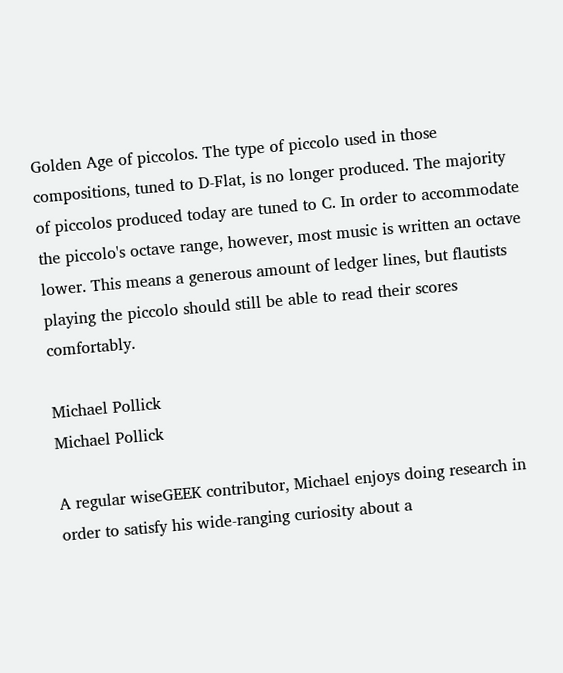Golden Age of piccolos. The type of piccolo used in those compositions, tuned to D-Flat, is no longer produced. The majority of piccolos produced today are tuned to C. In order to accommodate the piccolo's octave range, however, most music is written an octave lower. This means a generous amount of ledger lines, but flautists playing the piccolo should still be able to read their scores comfortably.

Michael Pollick
Michael Pollick

A regular wiseGEEK contributor, Michael enjoys doing research in order to satisfy his wide-ranging curiosity about a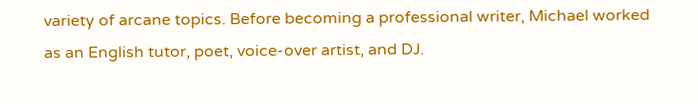variety of arcane topics. Before becoming a professional writer, Michael worked as an English tutor, poet, voice-over artist, and DJ.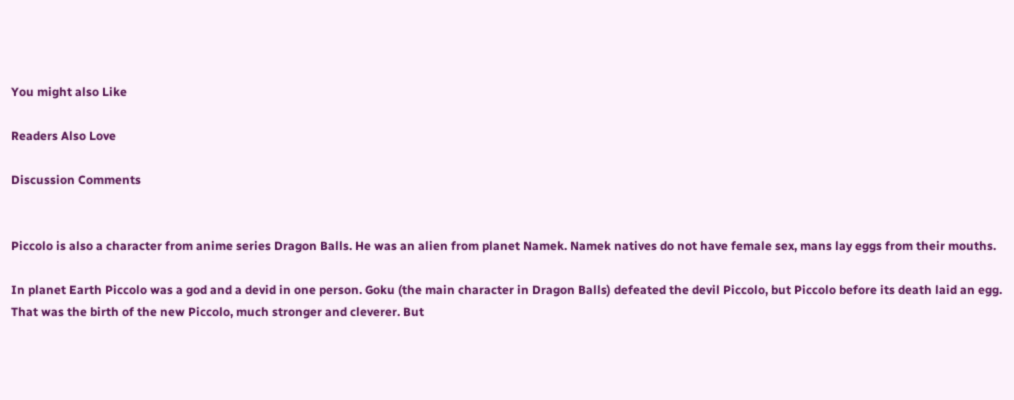You might also Like

Readers Also Love

Discussion Comments


Piccolo is also a character from anime series Dragon Balls. He was an alien from planet Namek. Namek natives do not have female sex, mans lay eggs from their mouths.

In planet Earth Piccolo was a god and a devid in one person. Goku (the main character in Dragon Balls) defeated the devil Piccolo, but Piccolo before its death laid an egg. That was the birth of the new Piccolo, much stronger and cleverer. But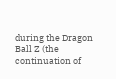during the Dragon Ball Z (the continuation of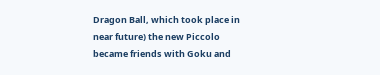Dragon Ball, which took place in near future) the new Piccolo became friends with Goku and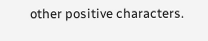other positive characters.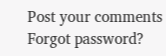Post your comments
Forgot password?